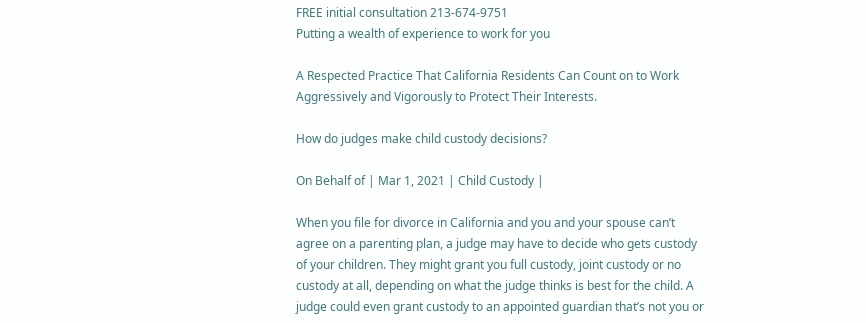FREE initial consultation 213-674-9751
Putting a wealth of experience to work for you

A Respected Practice That California Residents Can Count on to Work Aggressively and Vigorously to Protect Their Interests.

How do judges make child custody decisions?

On Behalf of | Mar 1, 2021 | Child Custody |

When you file for divorce in California and you and your spouse can’t agree on a parenting plan, a judge may have to decide who gets custody of your children. They might grant you full custody, joint custody or no custody at all, depending on what the judge thinks is best for the child. A judge could even grant custody to an appointed guardian that’s not you or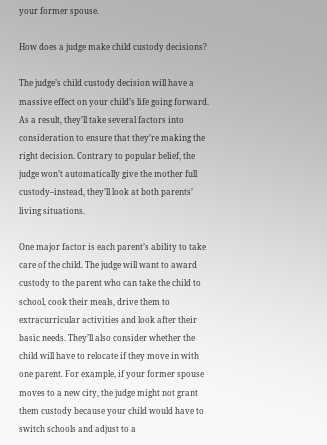your former spouse.

How does a judge make child custody decisions?

The judge’s child custody decision will have a massive effect on your child’s life going forward. As a result, they’ll take several factors into consideration to ensure that they’re making the right decision. Contrary to popular belief, the judge won’t automatically give the mother full custody–instead, they’ll look at both parents’ living situations.

One major factor is each parent’s ability to take care of the child. The judge will want to award custody to the parent who can take the child to school, cook their meals, drive them to extracurricular activities and look after their basic needs. They’ll also consider whether the child will have to relocate if they move in with one parent. For example, if your former spouse moves to a new city, the judge might not grant them custody because your child would have to switch schools and adjust to a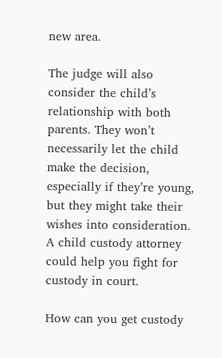new area.

The judge will also consider the child’s relationship with both parents. They won’t necessarily let the child make the decision, especially if they’re young, but they might take their wishes into consideration. A child custody attorney could help you fight for custody in court.

How can you get custody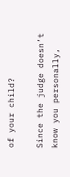of your child?

Since the judge doesn’t know you personally,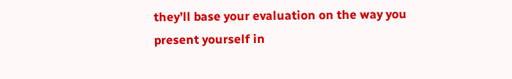they’ll base your evaluation on the way you present yourself in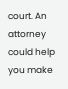court. An attorney could help you make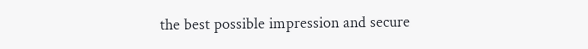the best possible impression and secure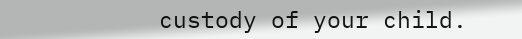custody of your child.